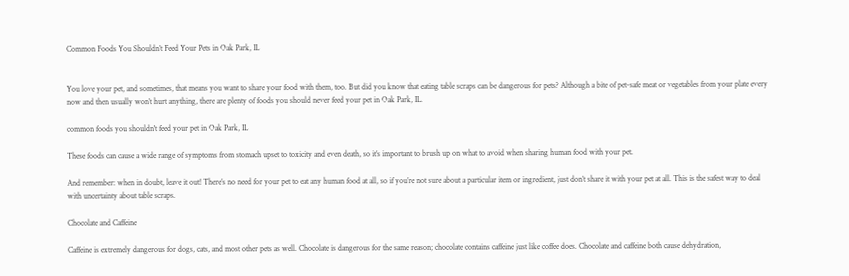Common Foods You Shouldn’t Feed Your Pets in Oak Park, IL


You love your pet, and sometimes, that means you want to share your food with them, too. But did you know that eating table scraps can be dangerous for pets? Although a bite of pet-safe meat or vegetables from your plate every now and then usually won’t hurt anything, there are plenty of foods you should never feed your pet in Oak Park, IL.

common foods you shouldn't feed your pet in Oak Park, IL

These foods can cause a wide range of symptoms from stomach upset to toxicity and even death, so it’s important to brush up on what to avoid when sharing human food with your pet.

And remember: when in doubt, leave it out! There’s no need for your pet to eat any human food at all, so if you’re not sure about a particular item or ingredient, just don’t share it with your pet at all. This is the safest way to deal with uncertainty about table scraps.

Chocolate and Caffeine

Caffeine is extremely dangerous for dogs, cats, and most other pets as well. Chocolate is dangerous for the same reason; chocolate contains caffeine just like coffee does. Chocolate and caffeine both cause dehydration,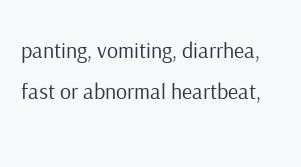panting, vomiting, diarrhea, fast or abnormal heartbeat,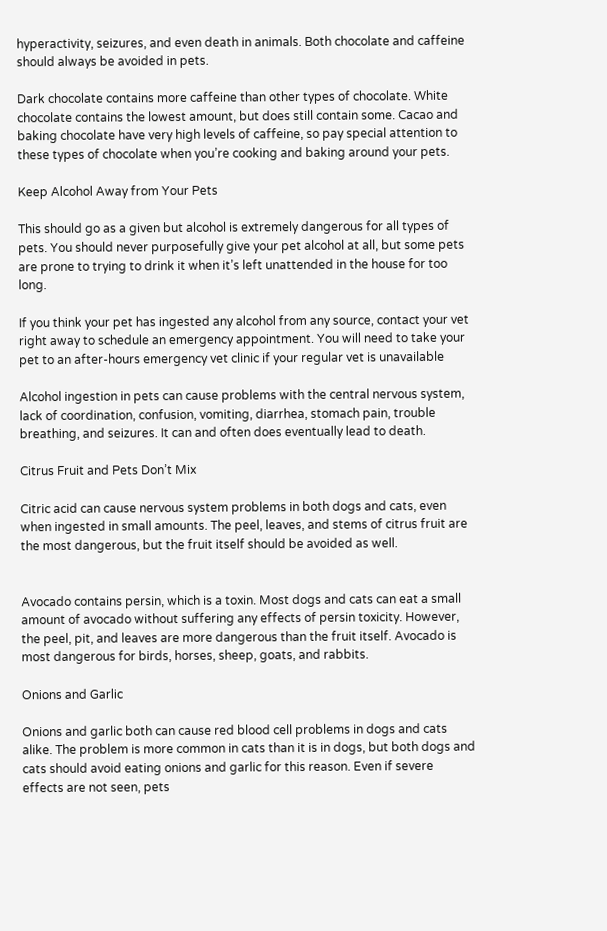hyperactivity, seizures, and even death in animals. Both chocolate and caffeine should always be avoided in pets.

Dark chocolate contains more caffeine than other types of chocolate. White chocolate contains the lowest amount, but does still contain some. Cacao and baking chocolate have very high levels of caffeine, so pay special attention to these types of chocolate when you’re cooking and baking around your pets.

Keep Alcohol Away from Your Pets

This should go as a given but alcohol is extremely dangerous for all types of pets. You should never purposefully give your pet alcohol at all, but some pets are prone to trying to drink it when it’s left unattended in the house for too long.

If you think your pet has ingested any alcohol from any source, contact your vet right away to schedule an emergency appointment. You will need to take your pet to an after-hours emergency vet clinic if your regular vet is unavailable

Alcohol ingestion in pets can cause problems with the central nervous system, lack of coordination, confusion, vomiting, diarrhea, stomach pain, trouble breathing, and seizures. It can and often does eventually lead to death.

Citrus Fruit and Pets Don’t Mix

Citric acid can cause nervous system problems in both dogs and cats, even when ingested in small amounts. The peel, leaves, and stems of citrus fruit are the most dangerous, but the fruit itself should be avoided as well.


Avocado contains persin, which is a toxin. Most dogs and cats can eat a small amount of avocado without suffering any effects of persin toxicity. However, the peel, pit, and leaves are more dangerous than the fruit itself. Avocado is most dangerous for birds, horses, sheep, goats, and rabbits.

Onions and Garlic

Onions and garlic both can cause red blood cell problems in dogs and cats alike. The problem is more common in cats than it is in dogs, but both dogs and cats should avoid eating onions and garlic for this reason. Even if severe effects are not seen, pets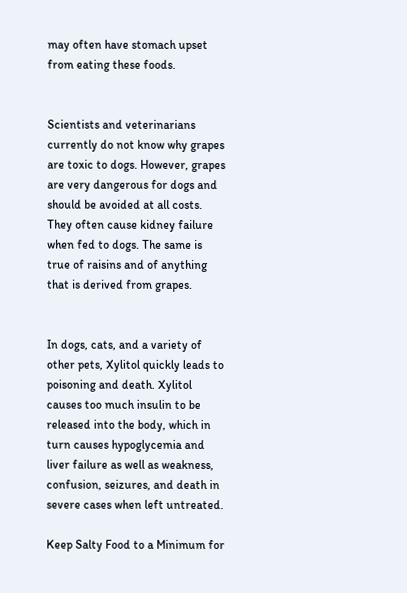may often have stomach upset from eating these foods.


Scientists and veterinarians currently do not know why grapes are toxic to dogs. However, grapes are very dangerous for dogs and should be avoided at all costs. They often cause kidney failure when fed to dogs. The same is true of raisins and of anything that is derived from grapes.


In dogs, cats, and a variety of other pets, Xylitol quickly leads to poisoning and death. Xylitol causes too much insulin to be released into the body, which in turn causes hypoglycemia and liver failure as well as weakness, confusion, seizures, and death in severe cases when left untreated.

Keep Salty Food to a Minimum for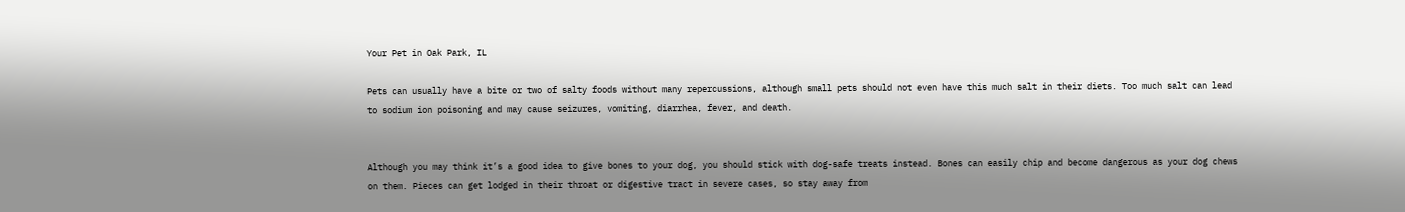Your Pet in Oak Park, IL

Pets can usually have a bite or two of salty foods without many repercussions, although small pets should not even have this much salt in their diets. Too much salt can lead to sodium ion poisoning and may cause seizures, vomiting, diarrhea, fever, and death.


Although you may think it’s a good idea to give bones to your dog, you should stick with dog-safe treats instead. Bones can easily chip and become dangerous as your dog chews on them. Pieces can get lodged in their throat or digestive tract in severe cases, so stay away from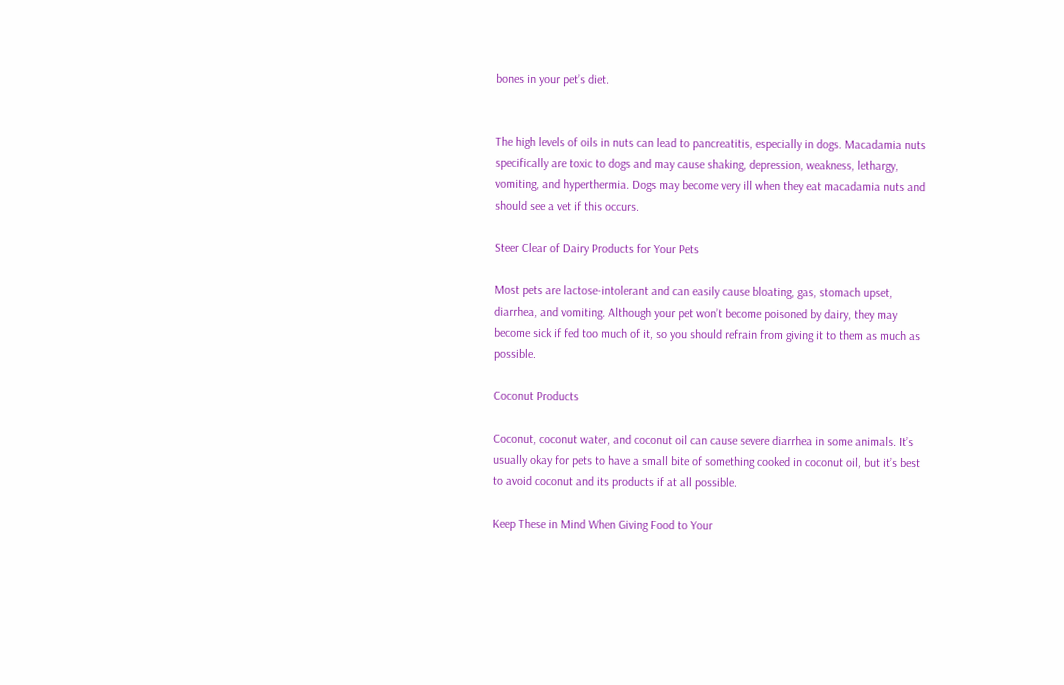bones in your pet’s diet.


The high levels of oils in nuts can lead to pancreatitis, especially in dogs. Macadamia nuts specifically are toxic to dogs and may cause shaking, depression, weakness, lethargy, vomiting, and hyperthermia. Dogs may become very ill when they eat macadamia nuts and should see a vet if this occurs.

Steer Clear of Dairy Products for Your Pets

Most pets are lactose-intolerant and can easily cause bloating, gas, stomach upset, diarrhea, and vomiting. Although your pet won’t become poisoned by dairy, they may become sick if fed too much of it, so you should refrain from giving it to them as much as possible.

Coconut Products

Coconut, coconut water, and coconut oil can cause severe diarrhea in some animals. It’s usually okay for pets to have a small bite of something cooked in coconut oil, but it’s best to avoid coconut and its products if at all possible.

Keep These in Mind When Giving Food to Your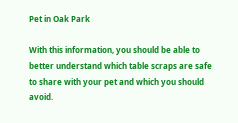Pet in Oak Park

With this information, you should be able to better understand which table scraps are safe to share with your pet and which you should avoid.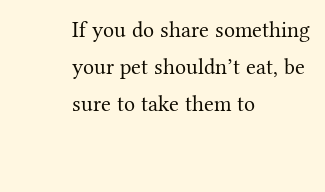If you do share something your pet shouldn’t eat, be sure to take them to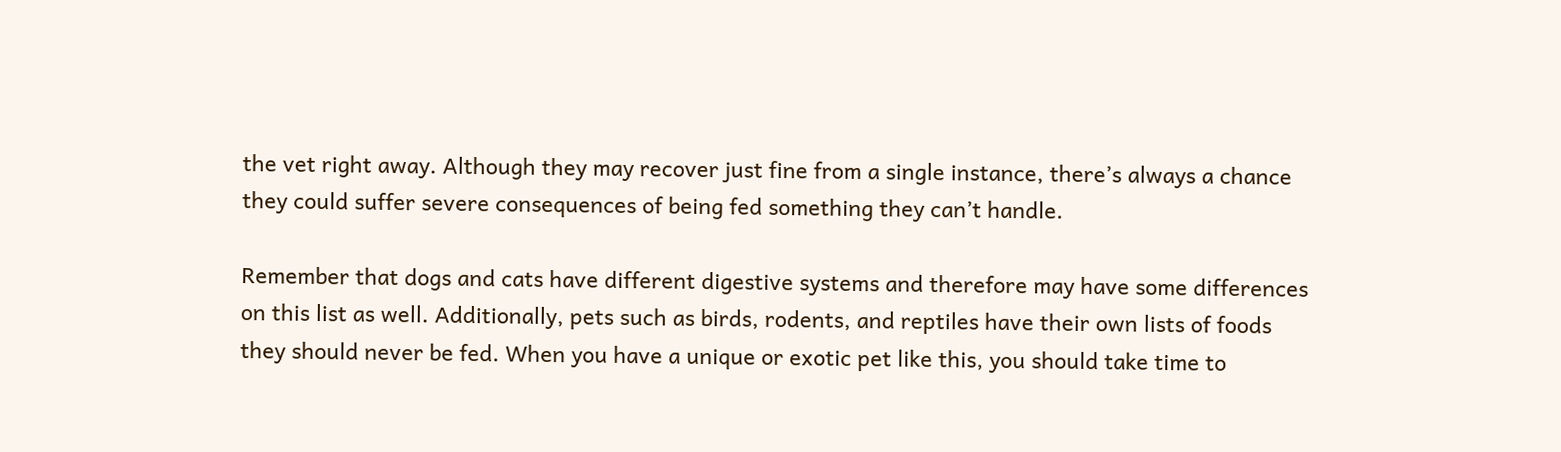the vet right away. Although they may recover just fine from a single instance, there’s always a chance they could suffer severe consequences of being fed something they can’t handle.

Remember that dogs and cats have different digestive systems and therefore may have some differences on this list as well. Additionally, pets such as birds, rodents, and reptiles have their own lists of foods they should never be fed. When you have a unique or exotic pet like this, you should take time to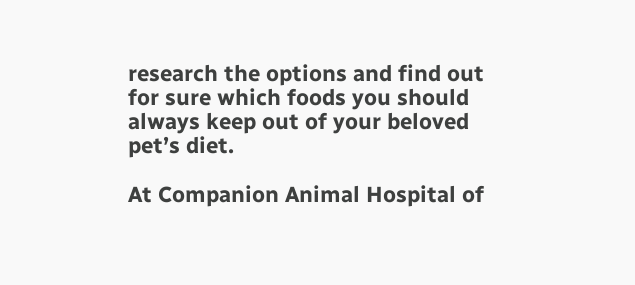research the options and find out for sure which foods you should always keep out of your beloved pet’s diet.

At Companion Animal Hospital of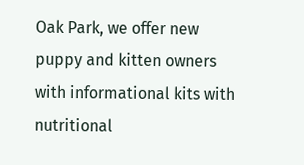Oak Park, we offer new puppy and kitten owners with informational kits with nutritional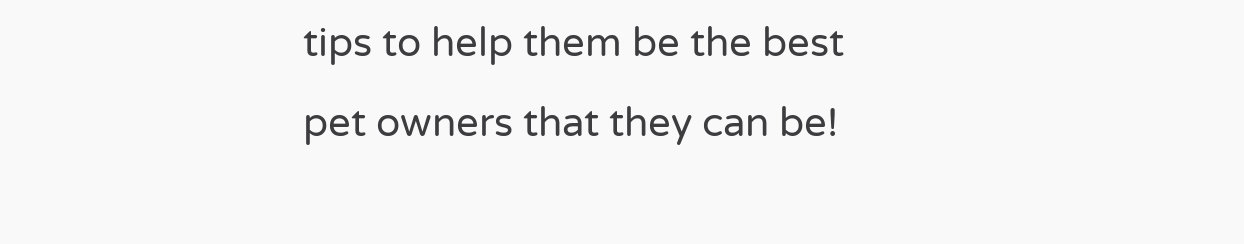tips to help them be the best pet owners that they can be!